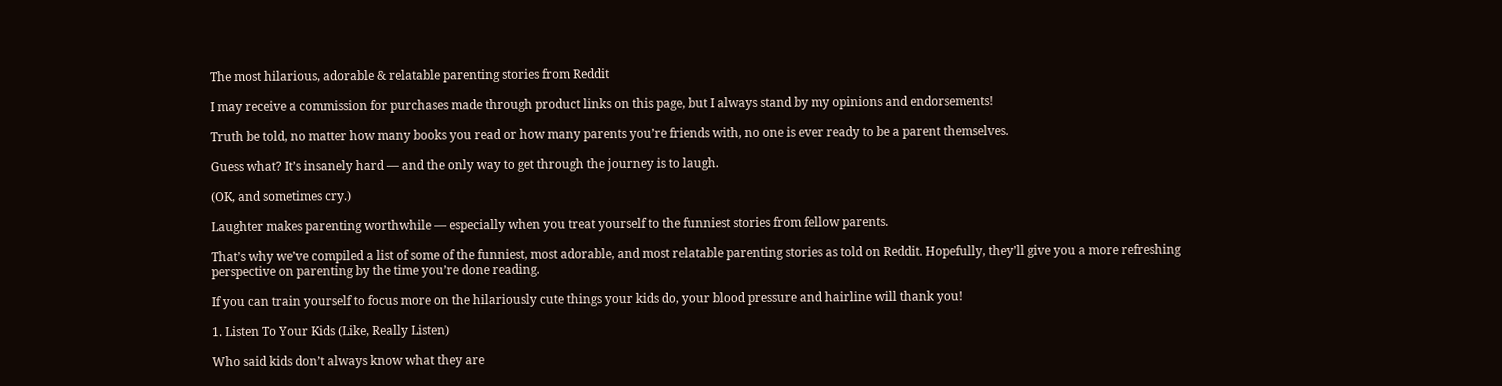The most hilarious, adorable & relatable parenting stories from Reddit

I may receive a commission for purchases made through product links on this page, but I always stand by my opinions and endorsements!

Truth be told, no matter how many books you read or how many parents you’re friends with, no one is ever ready to be a parent themselves.

Guess what? It’s insanely hard — and the only way to get through the journey is to laugh.

(OK, and sometimes cry.)

Laughter makes parenting worthwhile — especially when you treat yourself to the funniest stories from fellow parents.

That’s why we’ve compiled a list of some of the funniest, most adorable, and most relatable parenting stories as told on Reddit. Hopefully, they’ll give you a more refreshing perspective on parenting by the time you’re done reading.

If you can train yourself to focus more on the hilariously cute things your kids do, your blood pressure and hairline will thank you!

1. Listen To Your Kids (Like, Really Listen)

Who said kids don’t always know what they are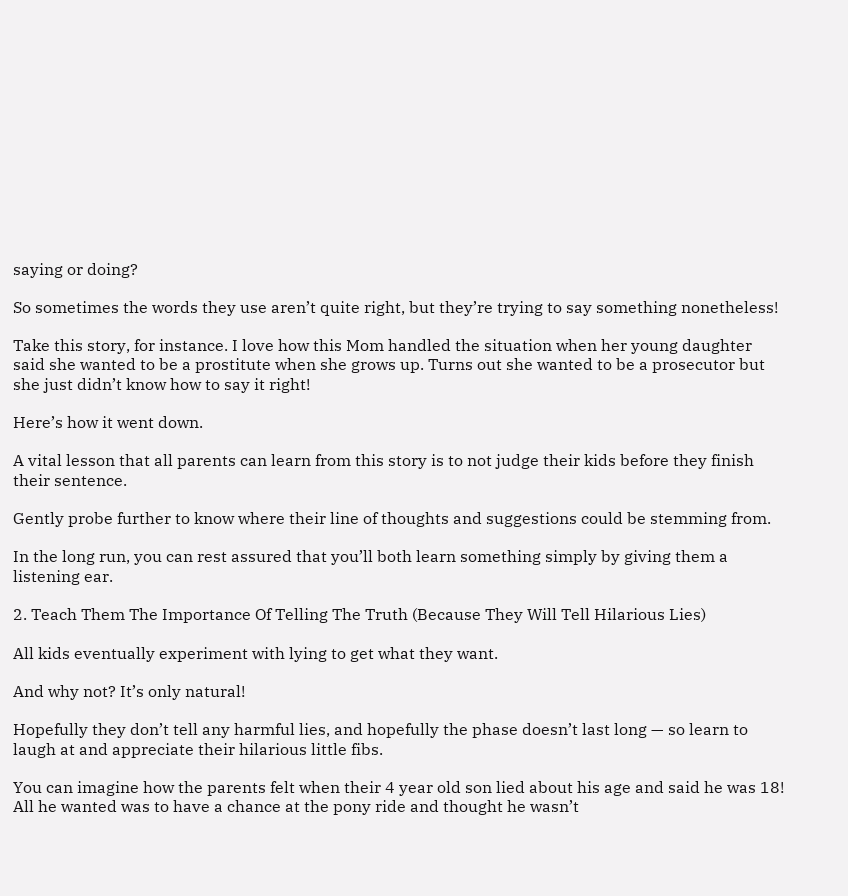saying or doing?

So sometimes the words they use aren’t quite right, but they’re trying to say something nonetheless!

Take this story, for instance. I love how this Mom handled the situation when her young daughter said she wanted to be a prostitute when she grows up. Turns out she wanted to be a prosecutor but she just didn’t know how to say it right!

Here’s how it went down.

A vital lesson that all parents can learn from this story is to not judge their kids before they finish their sentence.

Gently probe further to know where their line of thoughts and suggestions could be stemming from.

In the long run, you can rest assured that you’ll both learn something simply by giving them a listening ear.

2. Teach Them The Importance Of Telling The Truth (Because They Will Tell Hilarious Lies)

All kids eventually experiment with lying to get what they want.

And why not? It’s only natural!

Hopefully they don’t tell any harmful lies, and hopefully the phase doesn’t last long — so learn to laugh at and appreciate their hilarious little fibs.

You can imagine how the parents felt when their 4 year old son lied about his age and said he was 18! All he wanted was to have a chance at the pony ride and thought he wasn’t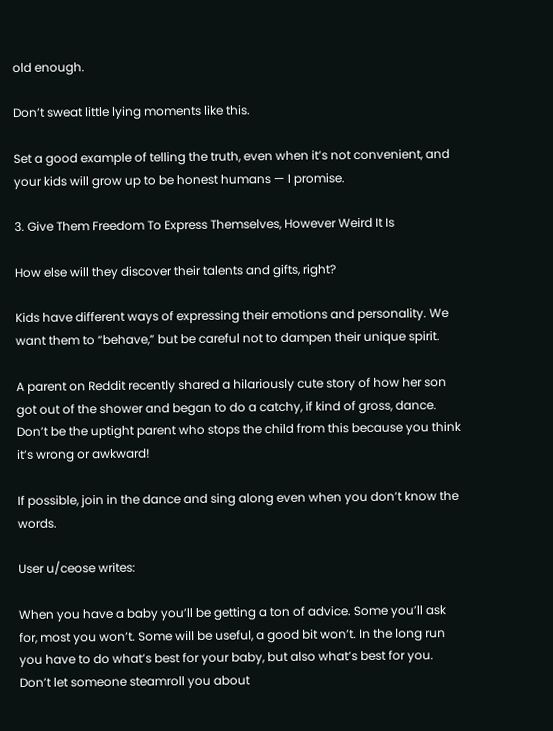old enough.

Don’t sweat little lying moments like this.

Set a good example of telling the truth, even when it’s not convenient, and your kids will grow up to be honest humans — I promise.

3. Give Them Freedom To Express Themselves, However Weird It Is

How else will they discover their talents and gifts, right?

Kids have different ways of expressing their emotions and personality. We want them to “behave,” but be careful not to dampen their unique spirit.

A parent on Reddit recently shared a hilariously cute story of how her son got out of the shower and began to do a catchy, if kind of gross, dance. Don’t be the uptight parent who stops the child from this because you think it’s wrong or awkward!

If possible, join in the dance and sing along even when you don’t know the words.

User u/ceose writes:

When you have a baby you’ll be getting a ton of advice. Some you’ll ask for, most you won’t. Some will be useful, a good bit won’t. In the long run you have to do what’s best for your baby, but also what’s best for you. Don’t let someone steamroll you about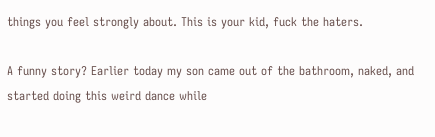things you feel strongly about. This is your kid, fuck the haters.

A funny story? Earlier today my son came out of the bathroom, naked, and started doing this weird dance while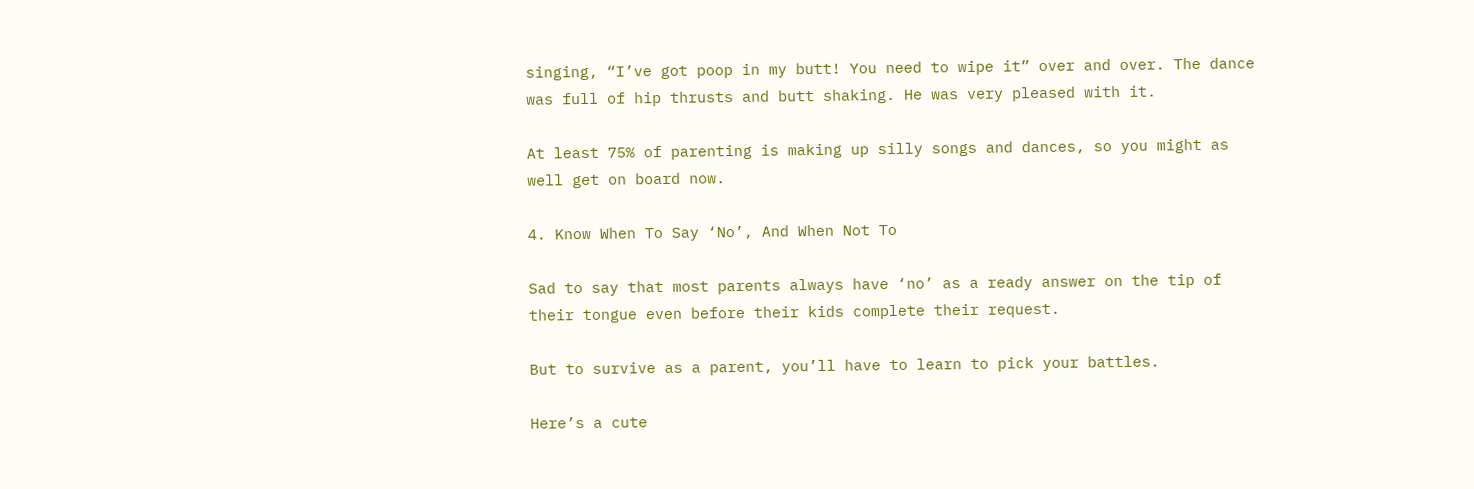singing, “I’ve got poop in my butt! You need to wipe it” over and over. The dance was full of hip thrusts and butt shaking. He was very pleased with it.

At least 75% of parenting is making up silly songs and dances, so you might as well get on board now.

4. Know When To Say ‘No’, And When Not To

Sad to say that most parents always have ‘no’ as a ready answer on the tip of their tongue even before their kids complete their request.

But to survive as a parent, you’ll have to learn to pick your battles.

Here’s a cute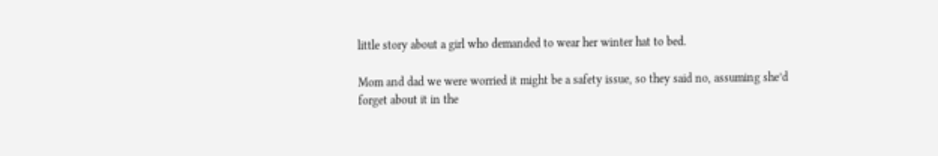little story about a girl who demanded to wear her winter hat to bed.

Mom and dad we were worried it might be a safety issue, so they said no, assuming she’d forget about it in the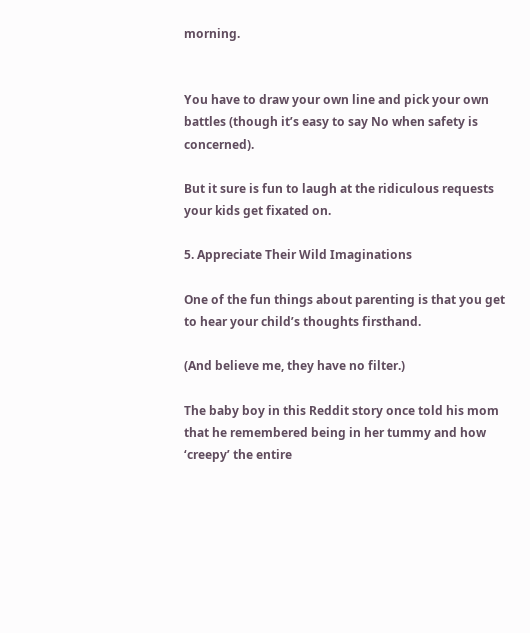morning.


You have to draw your own line and pick your own battles (though it’s easy to say No when safety is concerned).

But it sure is fun to laugh at the ridiculous requests your kids get fixated on.

5. Appreciate Their Wild Imaginations

One of the fun things about parenting is that you get to hear your child’s thoughts firsthand.

(And believe me, they have no filter.)

The baby boy in this Reddit story once told his mom that he remembered being in her tummy and how ‘creepy’ the entire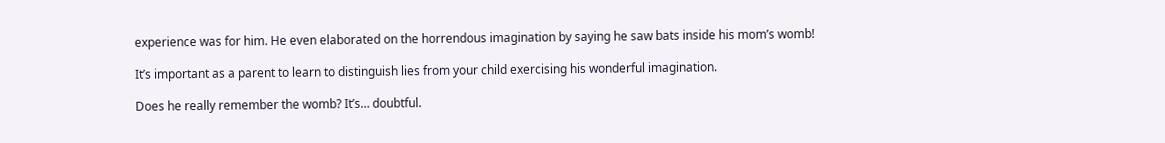experience was for him. He even elaborated on the horrendous imagination by saying he saw bats inside his mom’s womb!

It’s important as a parent to learn to distinguish lies from your child exercising his wonderful imagination.

Does he really remember the womb? It’s… doubtful.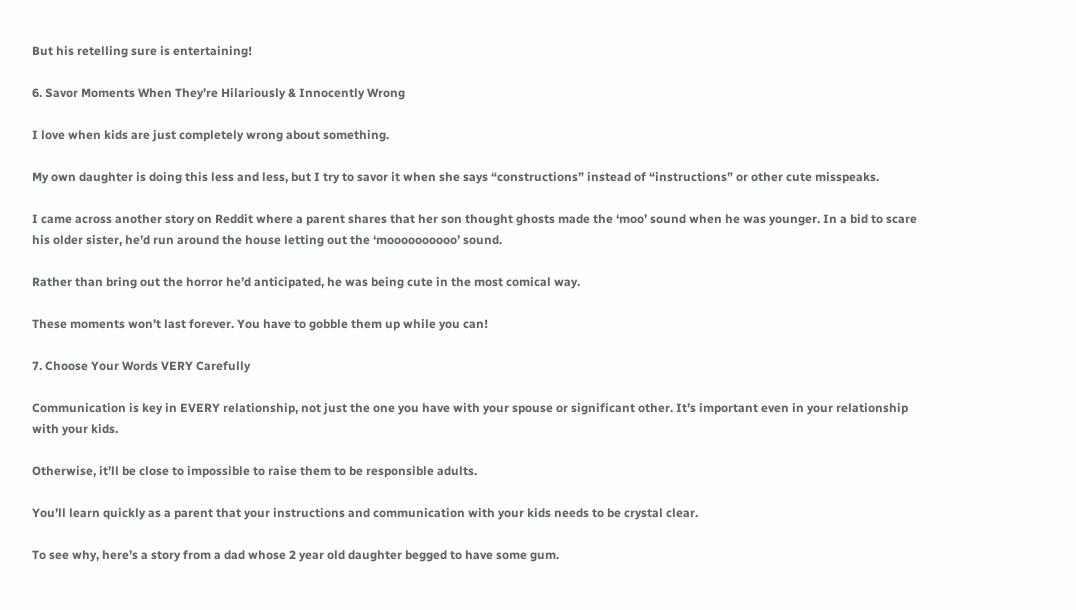But his retelling sure is entertaining!

6. Savor Moments When They’re Hilariously & Innocently Wrong

I love when kids are just completely wrong about something.

My own daughter is doing this less and less, but I try to savor it when she says “constructions” instead of “instructions” or other cute misspeaks.

I came across another story on Reddit where a parent shares that her son thought ghosts made the ‘moo’ sound when he was younger. In a bid to scare his older sister, he’d run around the house letting out the ‘moooooooooo’ sound.

Rather than bring out the horror he’d anticipated, he was being cute in the most comical way.

These moments won’t last forever. You have to gobble them up while you can!

7. Choose Your Words VERY Carefully

Communication is key in EVERY relationship, not just the one you have with your spouse or significant other. It’s important even in your relationship with your kids.

Otherwise, it’ll be close to impossible to raise them to be responsible adults.

You’ll learn quickly as a parent that your instructions and communication with your kids needs to be crystal clear.

To see why, here’s a story from a dad whose 2 year old daughter begged to have some gum.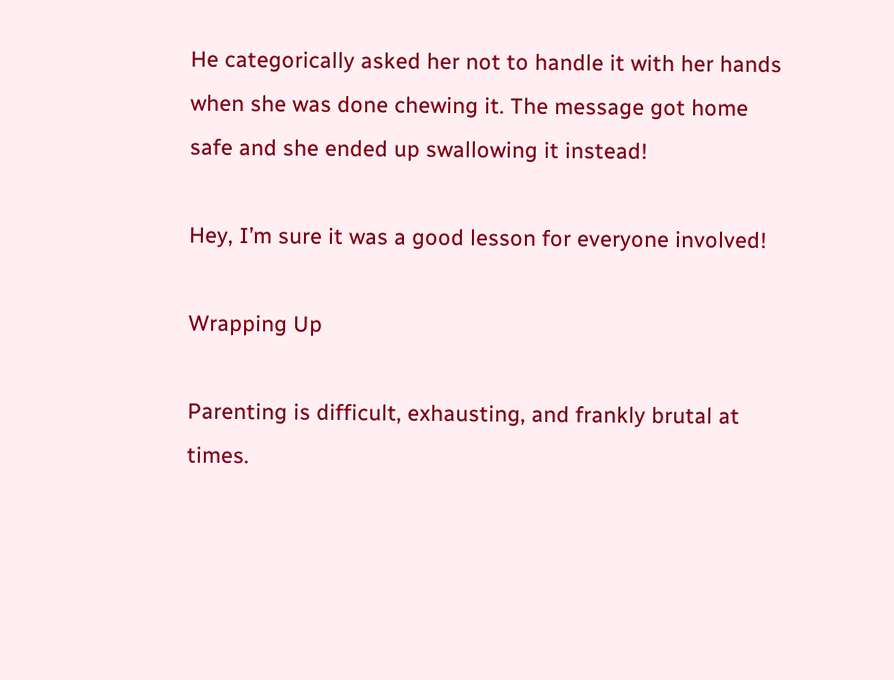He categorically asked her not to handle it with her hands when she was done chewing it. The message got home safe and she ended up swallowing it instead!

Hey, I’m sure it was a good lesson for everyone involved!

Wrapping Up

Parenting is difficult, exhausting, and frankly brutal at times.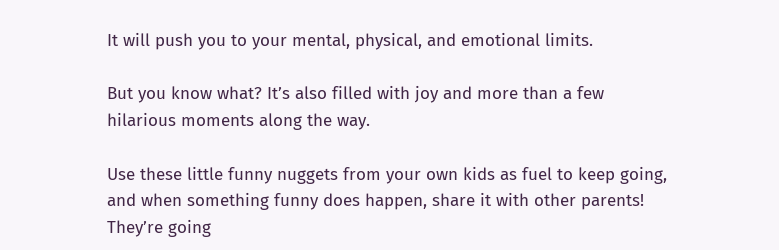It will push you to your mental, physical, and emotional limits.

But you know what? It’s also filled with joy and more than a few hilarious moments along the way.

Use these little funny nuggets from your own kids as fuel to keep going, and when something funny does happen, share it with other parents! They’re going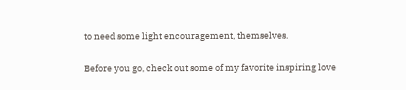to need some light encouragement, themselves.

Before you go, check out some of my favorite inspiring love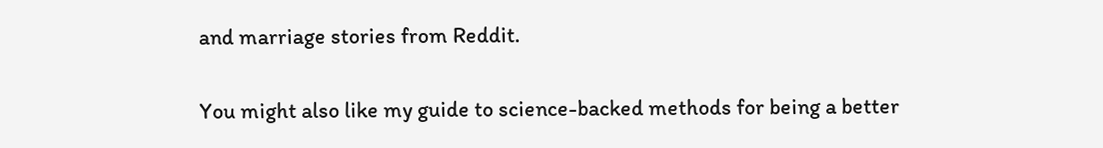and marriage stories from Reddit.

You might also like my guide to science-backed methods for being a better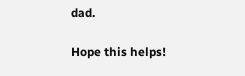dad.

Hope this helps!